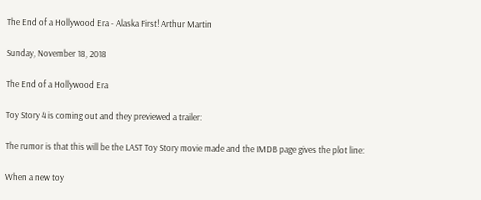The End of a Hollywood Era - Alaska First! Arthur Martin

Sunday, November 18, 2018

The End of a Hollywood Era

Toy Story 4 is coming out and they previewed a trailer:

The rumor is that this will be the LAST Toy Story movie made and the IMDB page gives the plot line:

When a new toy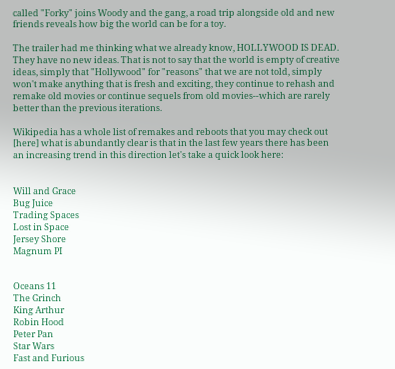called "Forky" joins Woody and the gang, a road trip alongside old and new friends reveals how big the world can be for a toy.

The trailer had me thinking what we already know, HOLLYWOOD IS DEAD. They have no new ideas. That is not to say that the world is empty of creative ideas, simply that "Hollywood" for "reasons" that we are not told, simply won't make anything that is fresh and exciting, they continue to rehash and remake old movies or continue sequels from old movies--which are rarely better than the previous iterations.

Wikipedia has a whole list of remakes and reboots that you may check out [here] what is abundantly clear is that in the last few years there has been an increasing trend in this direction let's take a quick look here:


Will and Grace
Bug Juice
Trading Spaces
Lost in Space
Jersey Shore
Magnum PI


Oceans 11
The Grinch
King Arthur
Robin Hood
Peter Pan
Star Wars
Fast and Furious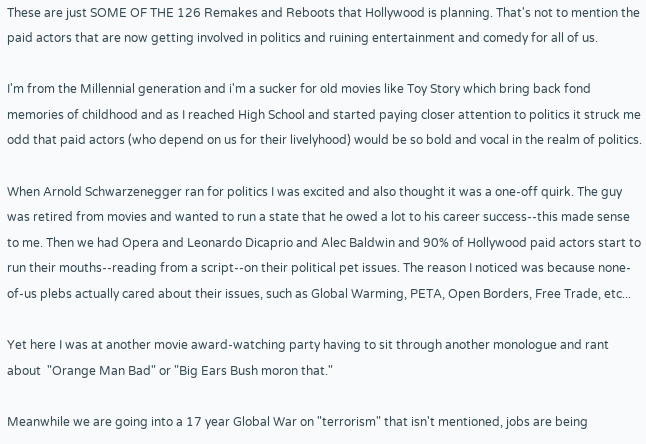These are just SOME OF THE 126 Remakes and Reboots that Hollywood is planning. That's not to mention the paid actors that are now getting involved in politics and ruining entertainment and comedy for all of us.

I'm from the Millennial generation and i'm a sucker for old movies like Toy Story which bring back fond memories of childhood and as I reached High School and started paying closer attention to politics it struck me odd that paid actors (who depend on us for their livelyhood) would be so bold and vocal in the realm of politics.

When Arnold Schwarzenegger ran for politics I was excited and also thought it was a one-off quirk. The guy was retired from movies and wanted to run a state that he owed a lot to his career success--this made sense to me. Then we had Opera and Leonardo Dicaprio and Alec Baldwin and 90% of Hollywood paid actors start to run their mouths--reading from a script--on their political pet issues. The reason I noticed was because none-of-us plebs actually cared about their issues, such as Global Warming, PETA, Open Borders, Free Trade, etc...

Yet here I was at another movie award-watching party having to sit through another monologue and rant about  "Orange Man Bad" or "Big Ears Bush moron that."

Meanwhile we are going into a 17 year Global War on "terrorism" that isn't mentioned, jobs are being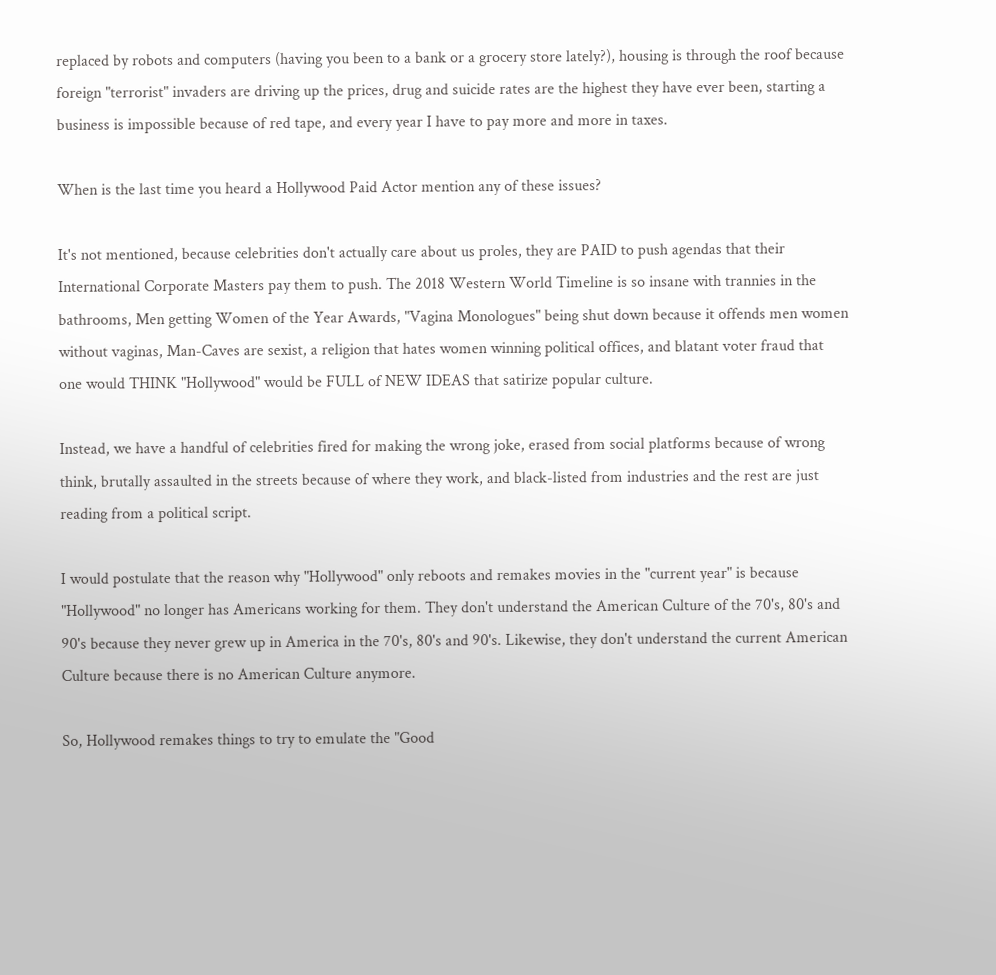replaced by robots and computers (having you been to a bank or a grocery store lately?), housing is through the roof because foreign "terrorist" invaders are driving up the prices, drug and suicide rates are the highest they have ever been, starting a business is impossible because of red tape, and every year I have to pay more and more in taxes.

When is the last time you heard a Hollywood Paid Actor mention any of these issues?

It's not mentioned, because celebrities don't actually care about us proles, they are PAID to push agendas that their International Corporate Masters pay them to push. The 2018 Western World Timeline is so insane with trannies in the bathrooms, Men getting Women of the Year Awards, "Vagina Monologues" being shut down because it offends men women without vaginas, Man-Caves are sexist, a religion that hates women winning political offices, and blatant voter fraud that one would THINK "Hollywood" would be FULL of NEW IDEAS that satirize popular culture.

Instead, we have a handful of celebrities fired for making the wrong joke, erased from social platforms because of wrong think, brutally assaulted in the streets because of where they work, and black-listed from industries and the rest are just reading from a political script.

I would postulate that the reason why "Hollywood" only reboots and remakes movies in the "current year" is because "Hollywood" no longer has Americans working for them. They don't understand the American Culture of the 70's, 80's and 90's because they never grew up in America in the 70's, 80's and 90's. Likewise, they don't understand the current American Culture because there is no American Culture anymore.

So, Hollywood remakes things to try to emulate the "Good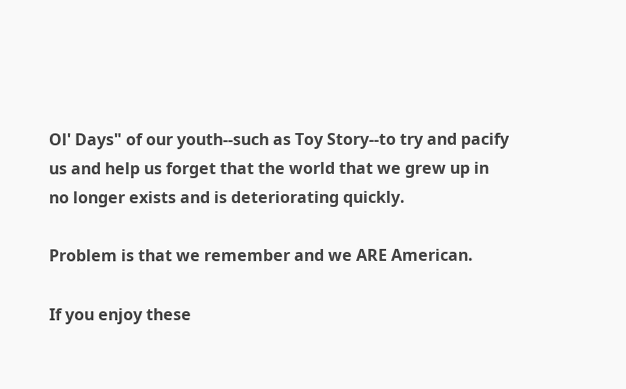Ol' Days" of our youth--such as Toy Story--to try and pacify us and help us forget that the world that we grew up in no longer exists and is deteriorating quickly.

Problem is that we remember and we ARE American.

If you enjoy these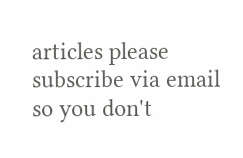articles please subscribe via email so you don't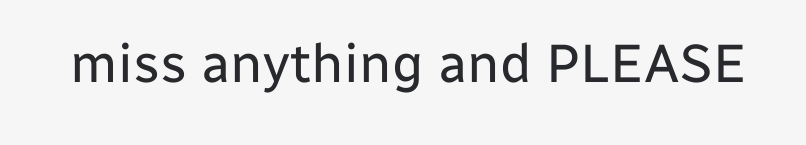miss anything and PLEASE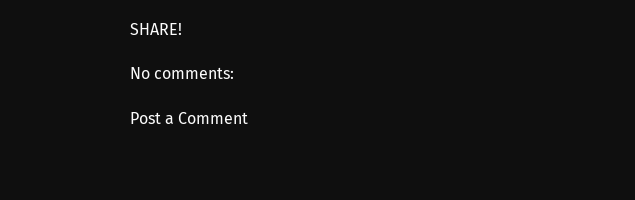SHARE!

No comments:

Post a Comment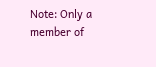Note: Only a member of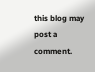this blog may post a comment.